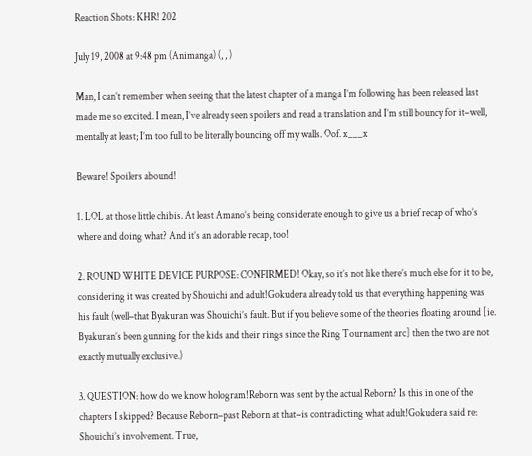Reaction Shots: KHR! 202

July 19, 2008 at 9:48 pm (Animanga) (, , )

Man, I can’t remember when seeing that the latest chapter of a manga I’m following has been released last made me so excited. I mean, I’ve already seen spoilers and read a translation and I’m still bouncy for it–well, mentally at least; I’m too full to be literally bouncing off my walls. Oof. x___x

Beware! Spoilers abound!

1. LOL at those little chibis. At least Amano’s being considerate enough to give us a brief recap of who’s where and doing what? And it’s an adorable recap, too!

2. ROUND WHITE DEVICE PURPOSE: CONFIRMED! Okay, so it’s not like there’s much else for it to be, considering it was created by Shouichi and adult!Gokudera already told us that everything happening was his fault (well–that Byakuran was Shouichi’s fault. But if you believe some of the theories floating around [ie. Byakuran’s been gunning for the kids and their rings since the Ring Tournament arc] then the two are not exactly mutually exclusive.)

3. QUESTION: how do we know hologram!Reborn was sent by the actual Reborn? Is this in one of the chapters I skipped? Because Reborn–past Reborn at that–is contradicting what adult!Gokudera said re: Shouichi’s involvement. True,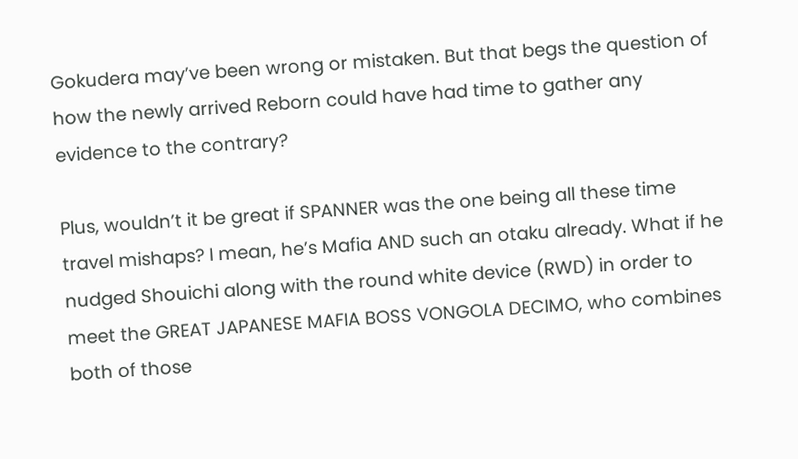Gokudera may’ve been wrong or mistaken. But that begs the question of how the newly arrived Reborn could have had time to gather any evidence to the contrary?

Plus, wouldn’t it be great if SPANNER was the one being all these time travel mishaps? I mean, he’s Mafia AND such an otaku already. What if he nudged Shouichi along with the round white device (RWD) in order to meet the GREAT JAPANESE MAFIA BOSS VONGOLA DECIMO, who combines both of those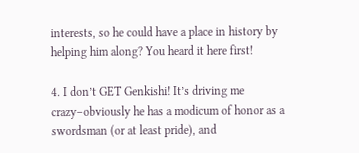interests, so he could have a place in history by helping him along? You heard it here first!

4. I don’t GET Genkishi! It’s driving me crazy–obviously he has a modicum of honor as a swordsman (or at least pride), and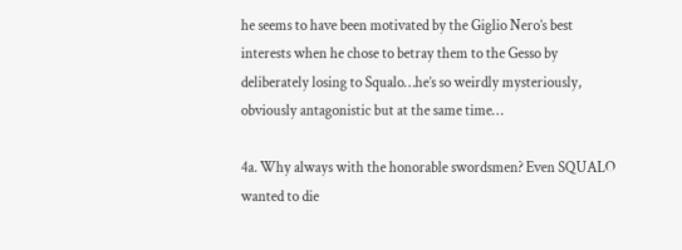he seems to have been motivated by the Giglio Nero’s best interests when he chose to betray them to the Gesso by deliberately losing to Squalo…he’s so weirdly mysteriously, obviously antagonistic but at the same time…

4a. Why always with the honorable swordsmen? Even SQUALO wanted to die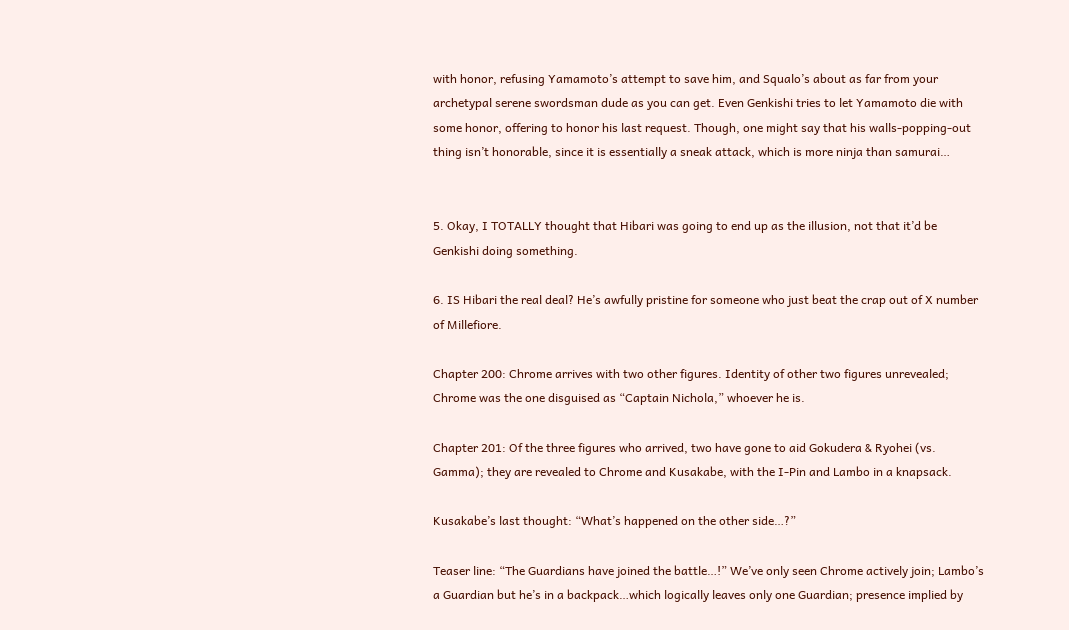with honor, refusing Yamamoto’s attempt to save him, and Squalo’s about as far from your archetypal serene swordsman dude as you can get. Even Genkishi tries to let Yamamoto die with some honor, offering to honor his last request. Though, one might say that his walls-popping-out thing isn’t honorable, since it is essentially a sneak attack, which is more ninja than samurai…


5. Okay, I TOTALLY thought that Hibari was going to end up as the illusion, not that it’d be Genkishi doing something.

6. IS Hibari the real deal? He’s awfully pristine for someone who just beat the crap out of X number of Millefiore.

Chapter 200: Chrome arrives with two other figures. Identity of other two figures unrevealed; Chrome was the one disguised as “Captain Nichola,” whoever he is.

Chapter 201: Of the three figures who arrived, two have gone to aid Gokudera & Ryohei (vs. Gamma); they are revealed to Chrome and Kusakabe, with the I-Pin and Lambo in a knapsack.

Kusakabe’s last thought: “What’s happened on the other side…?”

Teaser line: “The Guardians have joined the battle…!” We’ve only seen Chrome actively join; Lambo’s a Guardian but he’s in a backpack…which logically leaves only one Guardian; presence implied by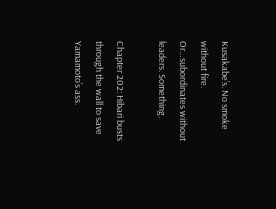Kusakabe’s. No smoke without fire. Or…subordinates without leaders. Something.

Chapter 202: Hibari busts through the wall to save Yamamoto’s ass.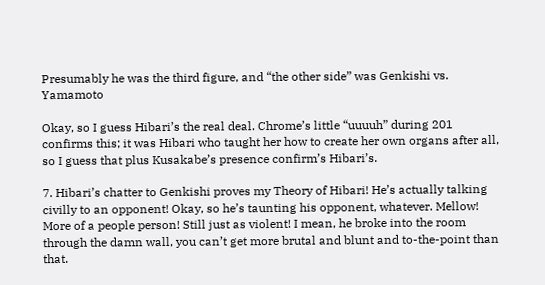Presumably he was the third figure, and “the other side” was Genkishi vs. Yamamoto

Okay, so I guess Hibari’s the real deal. Chrome’s little “uuuuh” during 201 confirms this; it was Hibari who taught her how to create her own organs after all, so I guess that plus Kusakabe’s presence confirm’s Hibari’s.

7. Hibari’s chatter to Genkishi proves my Theory of Hibari! He’s actually talking civilly to an opponent! Okay, so he’s taunting his opponent, whatever. Mellow! More of a people person! Still just as violent! I mean, he broke into the room through the damn wall, you can’t get more brutal and blunt and to-the-point than that.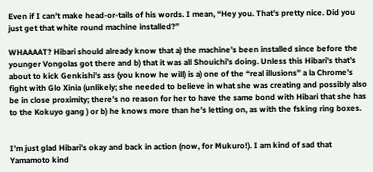Even if I can’t make head-or-tails of his words. I mean, “Hey you. That’s pretty nice. Did you just get that white round machine installed?”

WHAAAAT? Hibari should already know that a) the machine’s been installed since before the younger Vongolas got there and b) that it was all Shouichi’s doing. Unless this Hibari’s that’s about to kick Genkishi’s ass (you know he will) is a) one of the “real illusions” a la Chrome’s fight with Glo Xinia (unlikely; she needed to believe in what she was creating and possibly also be in close proximity; there’s no reason for her to have the same bond with Hibari that she has to the Kokuyo gang ) or b) he knows more than he’s letting on, as with the fsking ring boxes.


I’m just glad Hibari’s okay and back in action (now, for Mukuro!). I am kind of sad that Yamamoto kind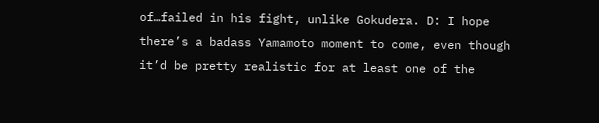of…failed in his fight, unlike Gokudera. D: I hope there’s a badass Yamamoto moment to come, even though it’d be pretty realistic for at least one of the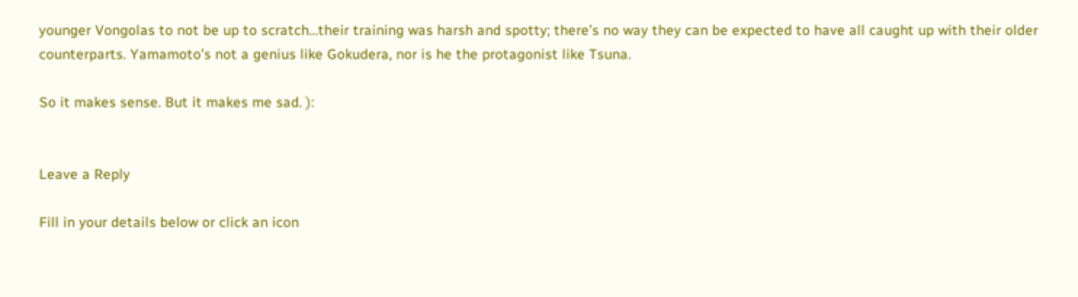younger Vongolas to not be up to scratch…their training was harsh and spotty; there’s no way they can be expected to have all caught up with their older counterparts. Yamamoto’s not a genius like Gokudera, nor is he the protagonist like Tsuna.

So it makes sense. But it makes me sad. ):


Leave a Reply

Fill in your details below or click an icon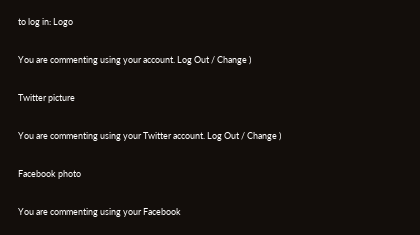to log in: Logo

You are commenting using your account. Log Out / Change )

Twitter picture

You are commenting using your Twitter account. Log Out / Change )

Facebook photo

You are commenting using your Facebook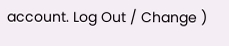account. Log Out / Change )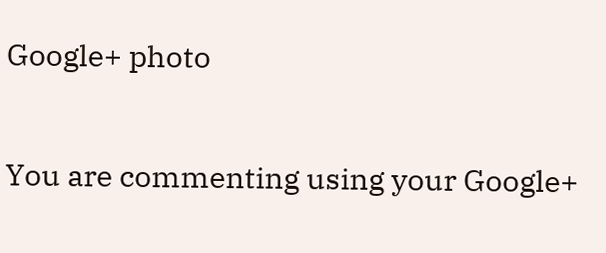Google+ photo

You are commenting using your Google+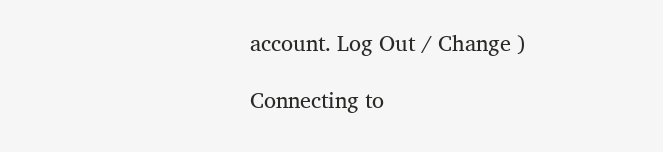account. Log Out / Change )

Connecting to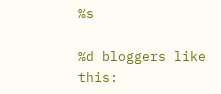%s

%d bloggers like this: